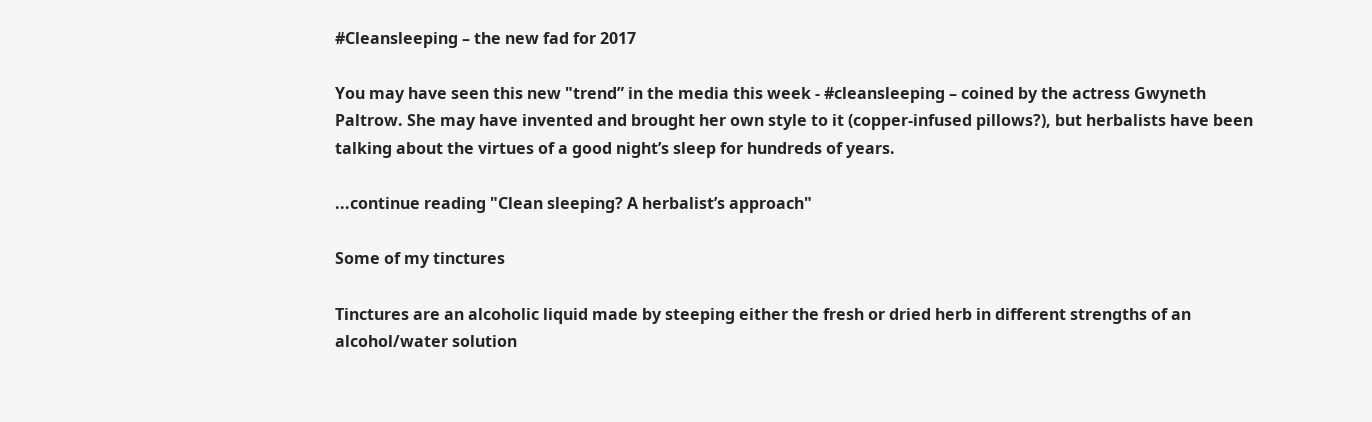#Cleansleeping – the new fad for 2017

You may have seen this new "trend” in the media this week - #cleansleeping – coined by the actress Gwyneth Paltrow. She may have invented and brought her own style to it (copper-infused pillows?), but herbalists have been talking about the virtues of a good night’s sleep for hundreds of years.

...continue reading "Clean sleeping? A herbalist’s approach"

Some of my tinctures

Tinctures are an alcoholic liquid made by steeping either the fresh or dried herb in different strengths of an alcohol/water solution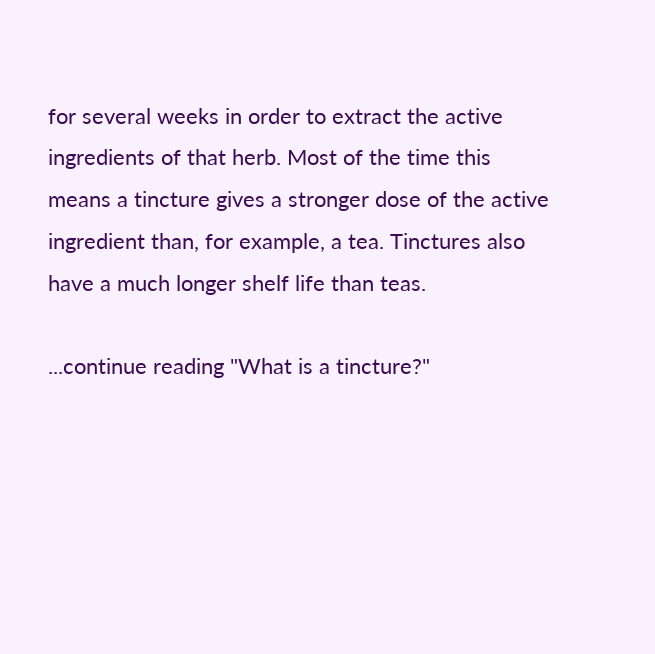for several weeks in order to extract the active ingredients of that herb. Most of the time this means a tincture gives a stronger dose of the active ingredient than, for example, a tea. Tinctures also have a much longer shelf life than teas.

...continue reading "What is a tincture?"